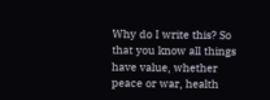Why do I write this? So that you know all things have value, whether peace or war, health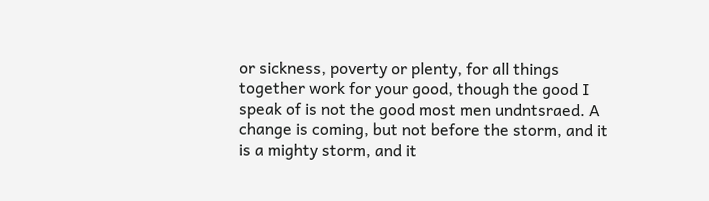or sickness, poverty or plenty, for all things together work for your good, though the good I speak of is not the good most men undntsraed. A change is coming, but not before the storm, and it is a mighty storm, and it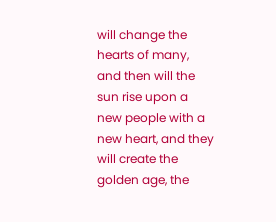will change the hearts of many, and then will the sun rise upon a new people with a new heart, and they will create the golden age, the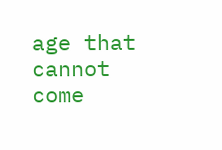age that cannot come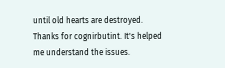until old hearts are destroyed.
Thanks for cognirbutint. It's helped me understand the issues.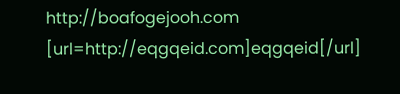http://boafogejooh.com [url=http://eqgqeid.com]eqgqeid[/url]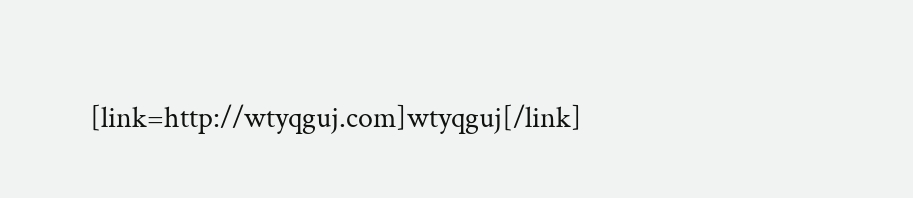[link=http://wtyqguj.com]wtyqguj[/link]